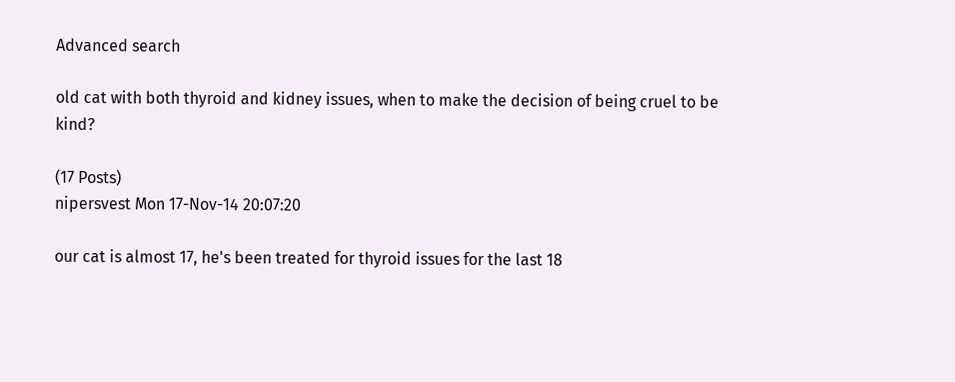Advanced search

old cat with both thyroid and kidney issues, when to make the decision of being cruel to be kind?

(17 Posts)
nipersvest Mon 17-Nov-14 20:07:20

our cat is almost 17, he's been treated for thyroid issues for the last 18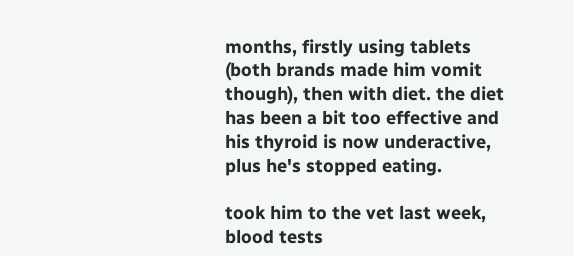months, firstly using tablets (both brands made him vomit though), then with diet. the diet has been a bit too effective and his thyroid is now underactive, plus he's stopped eating.

took him to the vet last week, blood tests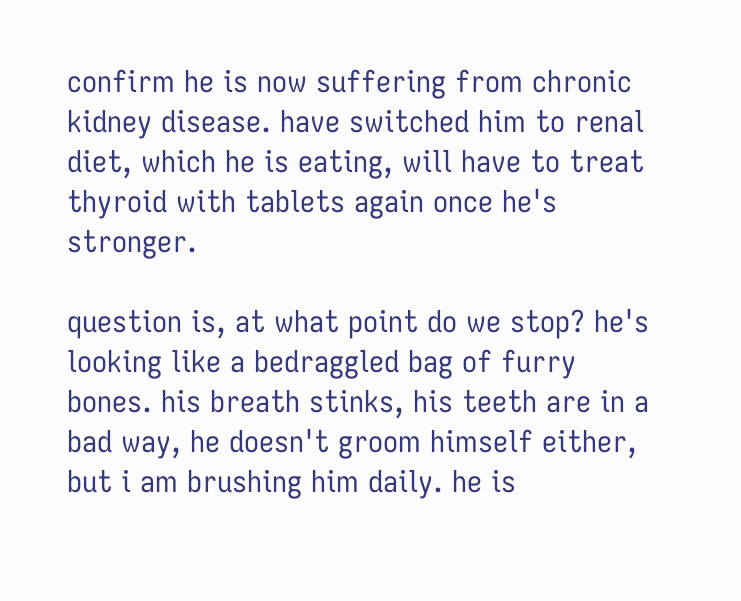confirm he is now suffering from chronic kidney disease. have switched him to renal diet, which he is eating, will have to treat thyroid with tablets again once he's stronger.

question is, at what point do we stop? he's looking like a bedraggled bag of furry bones. his breath stinks, his teeth are in a bad way, he doesn't groom himself either, but i am brushing him daily. he is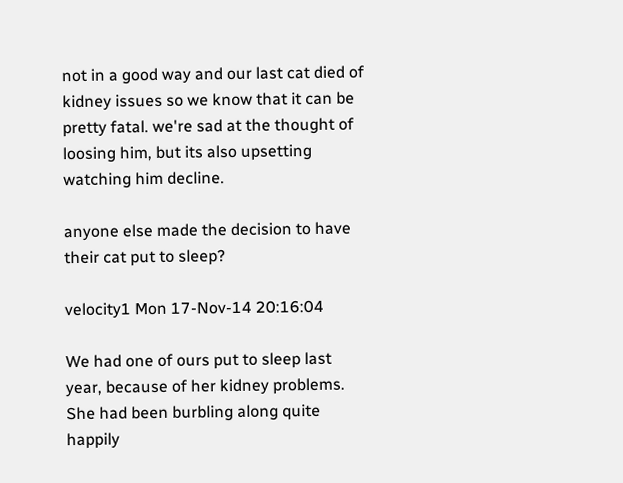not in a good way and our last cat died of kidney issues so we know that it can be pretty fatal. we're sad at the thought of loosing him, but its also upsetting watching him decline.

anyone else made the decision to have their cat put to sleep?

velocity1 Mon 17-Nov-14 20:16:04

We had one of ours put to sleep last year, because of her kidney problems. She had been burbling along quite happily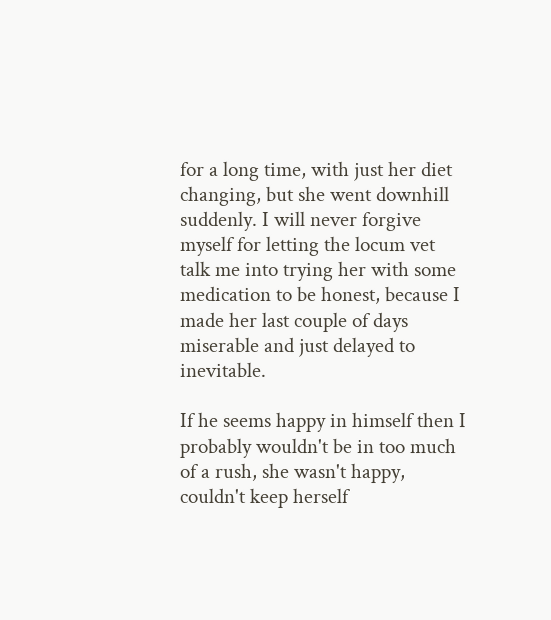for a long time, with just her diet changing, but she went downhill suddenly. I will never forgive myself for letting the locum vet talk me into trying her with some medication to be honest, because I made her last couple of days miserable and just delayed to inevitable.

If he seems happy in himself then I probably wouldn't be in too much of a rush, she wasn't happy, couldn't keep herself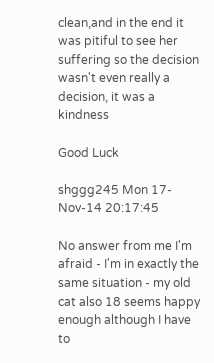clean,and in the end it was pitiful to see her suffering so the decision wasn't even really a decision, it was a kindness

Good Luck

shggg245 Mon 17-Nov-14 20:17:45

No answer from me I'm afraid - I'm in exactly the same situation - my old cat also 18 seems happy enough although I have to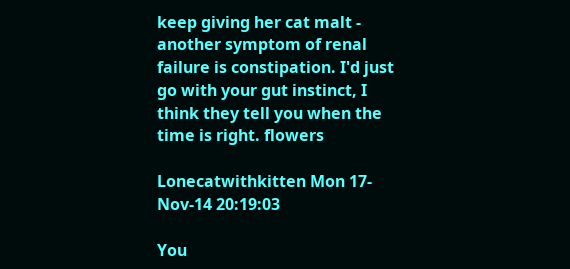keep giving her cat malt - another symptom of renal failure is constipation. I'd just go with your gut instinct, I think they tell you when the time is right. flowers

Lonecatwithkitten Mon 17-Nov-14 20:19:03

You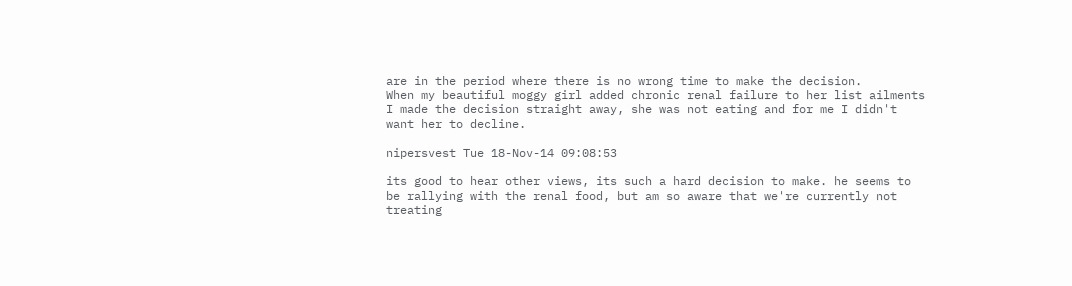are in the period where there is no wrong time to make the decision.
When my beautiful moggy girl added chronic renal failure to her list ailments I made the decision straight away, she was not eating and for me I didn't want her to decline.

nipersvest Tue 18-Nov-14 09:08:53

its good to hear other views, its such a hard decision to make. he seems to be rallying with the renal food, but am so aware that we're currently not treating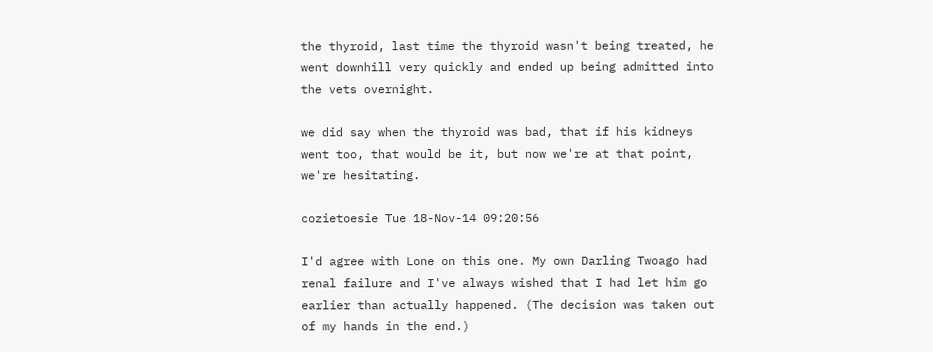the thyroid, last time the thyroid wasn't being treated, he went downhill very quickly and ended up being admitted into the vets overnight.

we did say when the thyroid was bad, that if his kidneys went too, that would be it, but now we're at that point, we're hesitating.

cozietoesie Tue 18-Nov-14 09:20:56

I'd agree with Lone on this one. My own Darling Twoago had renal failure and I've always wished that I had let him go earlier than actually happened. (The decision was taken out of my hands in the end.)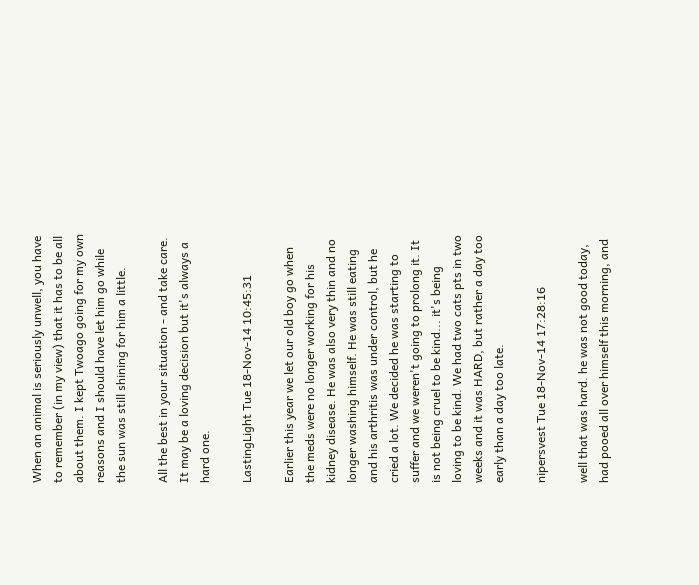When an animal is seriously unwell, you have to remember (in my view) that it has to be all about them. I kept Twoago going for my own reasons and I should have let him go while the sun was still shining for him a little.

All the best in your situation - and take care. It may be a loving decision but it's always a hard one.

LastingLight Tue 18-Nov-14 10:45:31

Earlier this year we let our old boy go when the meds were no longer working for his kidney disease. He was also very thin and no longer washing himself. He was still eating and his arthritis was under control, but he cried a lot. We decided he was starting to suffer and we weren't going to prolong it. It is not being cruel to be kind... it's being loving to be kind. We had two cats pts in two weeks and it was HARD, but rather a day too early than a day too late.

nipersvest Tue 18-Nov-14 17:28:16

well that was hard. he was not good today, had pooed all over himself this morning, and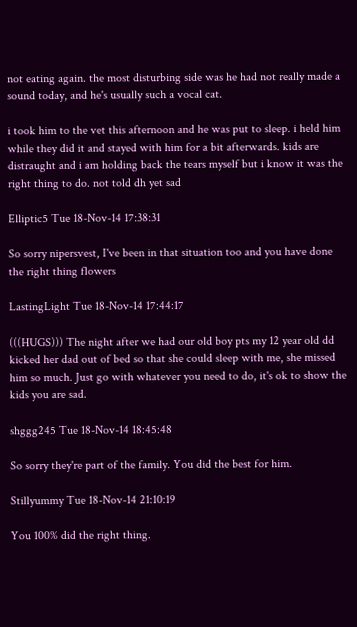not eating again. the most disturbing side was he had not really made a sound today, and he's usually such a vocal cat.

i took him to the vet this afternoon and he was put to sleep. i held him while they did it and stayed with him for a bit afterwards. kids are distraught and i am holding back the tears myself but i know it was the right thing to do. not told dh yet sad

Elliptic5 Tue 18-Nov-14 17:38:31

So sorry nipersvest, I've been in that situation too and you have done the right thing flowers

LastingLight Tue 18-Nov-14 17:44:17

(((HUGS))) The night after we had our old boy pts my 12 year old dd kicked her dad out of bed so that she could sleep with me, she missed him so much. Just go with whatever you need to do, it's ok to show the kids you are sad.

shggg245 Tue 18-Nov-14 18:45:48

So sorry they're part of the family. You did the best for him.

Stillyummy Tue 18-Nov-14 21:10:19

You 100% did the right thing.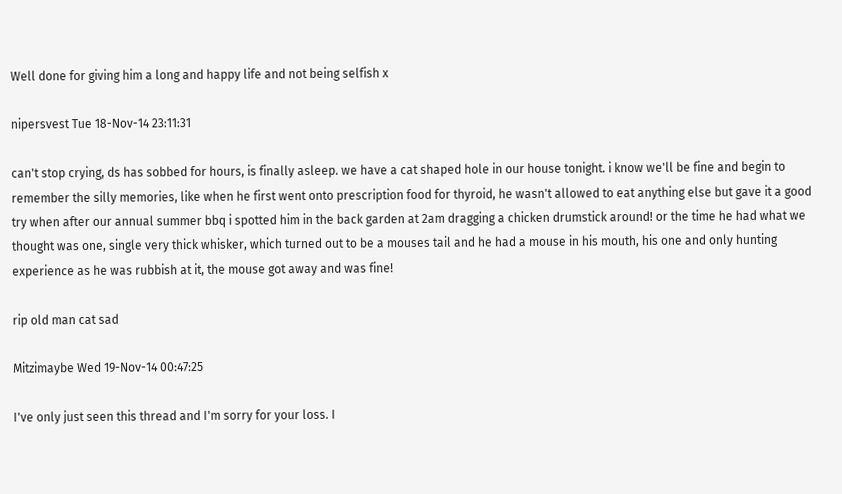Well done for giving him a long and happy life and not being selfish x

nipersvest Tue 18-Nov-14 23:11:31

can't stop crying, ds has sobbed for hours, is finally asleep. we have a cat shaped hole in our house tonight. i know we'll be fine and begin to remember the silly memories, like when he first went onto prescription food for thyroid, he wasn't allowed to eat anything else but gave it a good try when after our annual summer bbq i spotted him in the back garden at 2am dragging a chicken drumstick around! or the time he had what we thought was one, single very thick whisker, which turned out to be a mouses tail and he had a mouse in his mouth, his one and only hunting experience as he was rubbish at it, the mouse got away and was fine!

rip old man cat sad

Mitzimaybe Wed 19-Nov-14 00:47:25

I've only just seen this thread and I'm sorry for your loss. I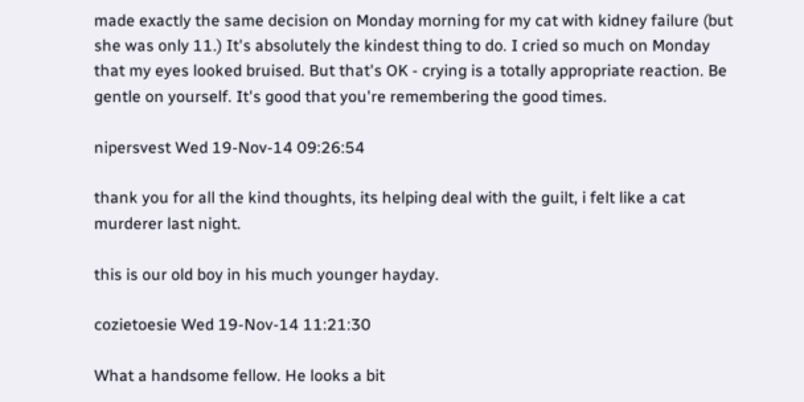made exactly the same decision on Monday morning for my cat with kidney failure (but she was only 11.) It's absolutely the kindest thing to do. I cried so much on Monday that my eyes looked bruised. But that's OK - crying is a totally appropriate reaction. Be gentle on yourself. It's good that you're remembering the good times.

nipersvest Wed 19-Nov-14 09:26:54

thank you for all the kind thoughts, its helping deal with the guilt, i felt like a cat murderer last night.

this is our old boy in his much younger hayday.

cozietoesie Wed 19-Nov-14 11:21:30

What a handsome fellow. He looks a bit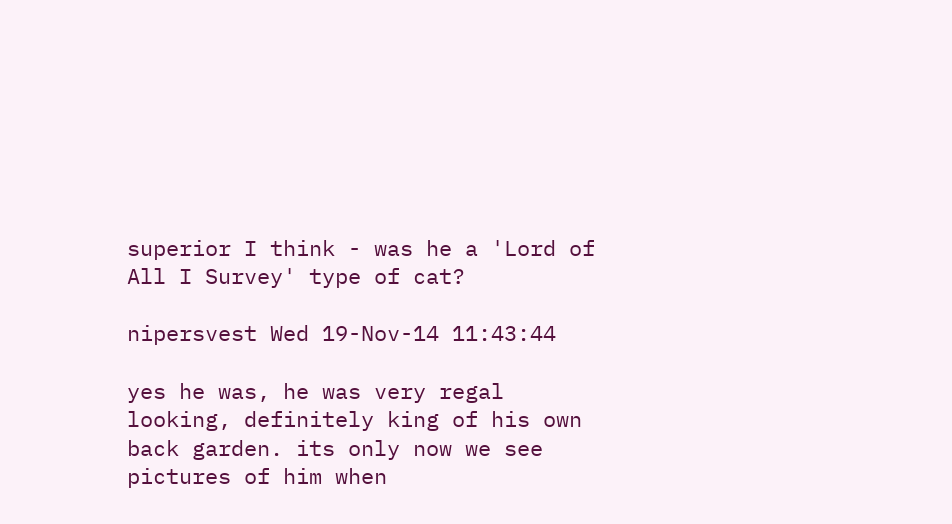superior I think - was he a 'Lord of All I Survey' type of cat?

nipersvest Wed 19-Nov-14 11:43:44

yes he was, he was very regal looking, definitely king of his own back garden. its only now we see pictures of him when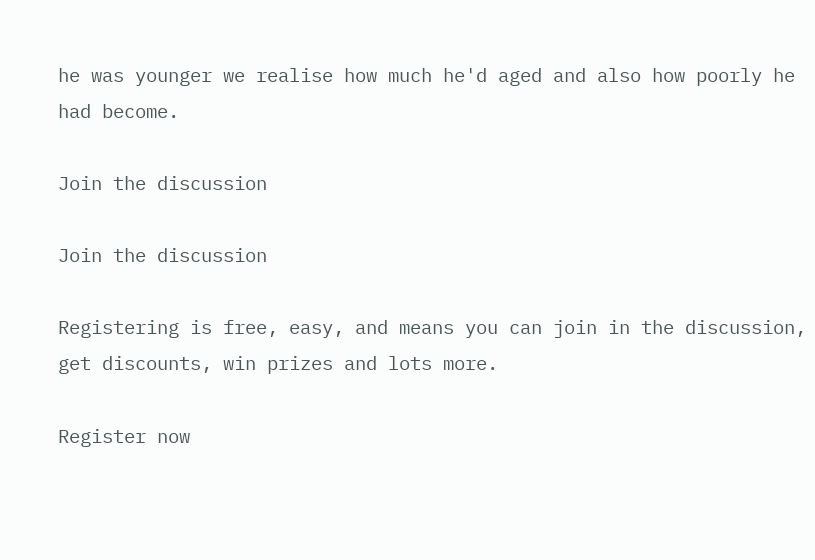he was younger we realise how much he'd aged and also how poorly he had become.

Join the discussion

Join the discussion

Registering is free, easy, and means you can join in the discussion, get discounts, win prizes and lots more.

Register now